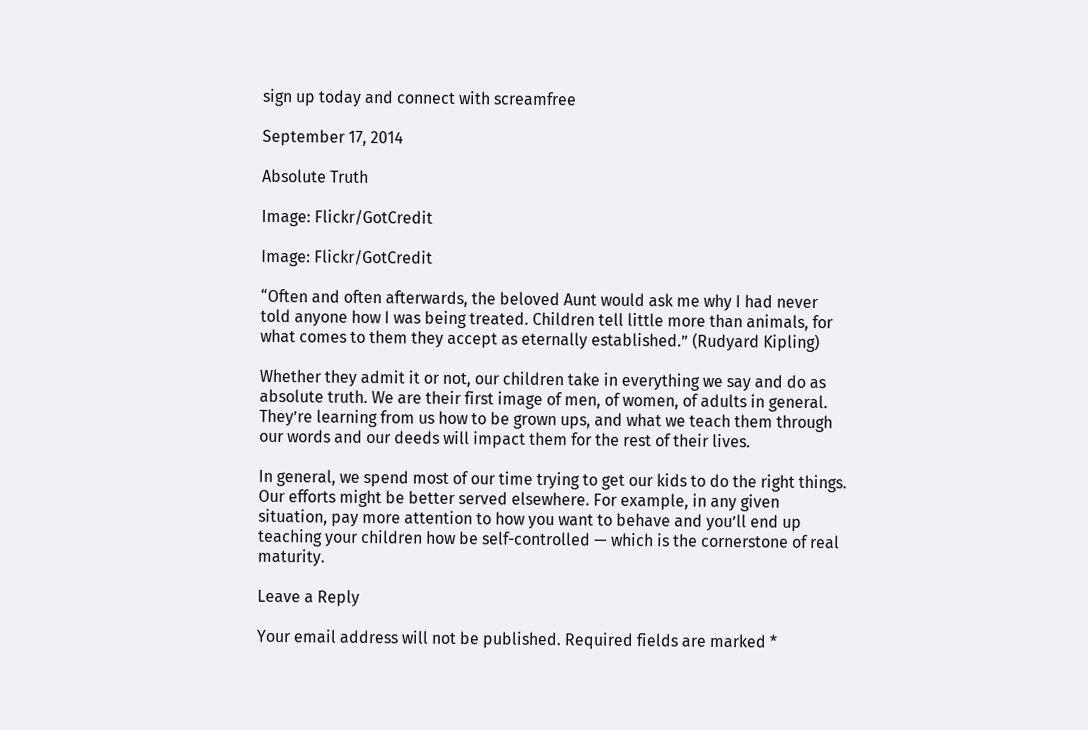sign up today and connect with screamfree

September 17, 2014

Absolute Truth

Image: Flickr/GotCredit

Image: Flickr/GotCredit

“Often and often afterwards, the beloved Aunt would ask me why I had never told anyone how I was being treated. Children tell little more than animals, for what comes to them they accept as eternally established.” (Rudyard Kipling)

Whether they admit it or not, our children take in everything we say and do as absolute truth. We are their first image of men, of women, of adults in general. They’re learning from us how to be grown ups, and what we teach them through our words and our deeds will impact them for the rest of their lives.

In general, we spend most of our time trying to get our kids to do the right things. Our efforts might be better served elsewhere. For example, in any given situation, pay more attention to how you want to behave and you’ll end up teaching your children how be self-controlled — which is the cornerstone of real maturity.

Leave a Reply

Your email address will not be published. Required fields are marked *